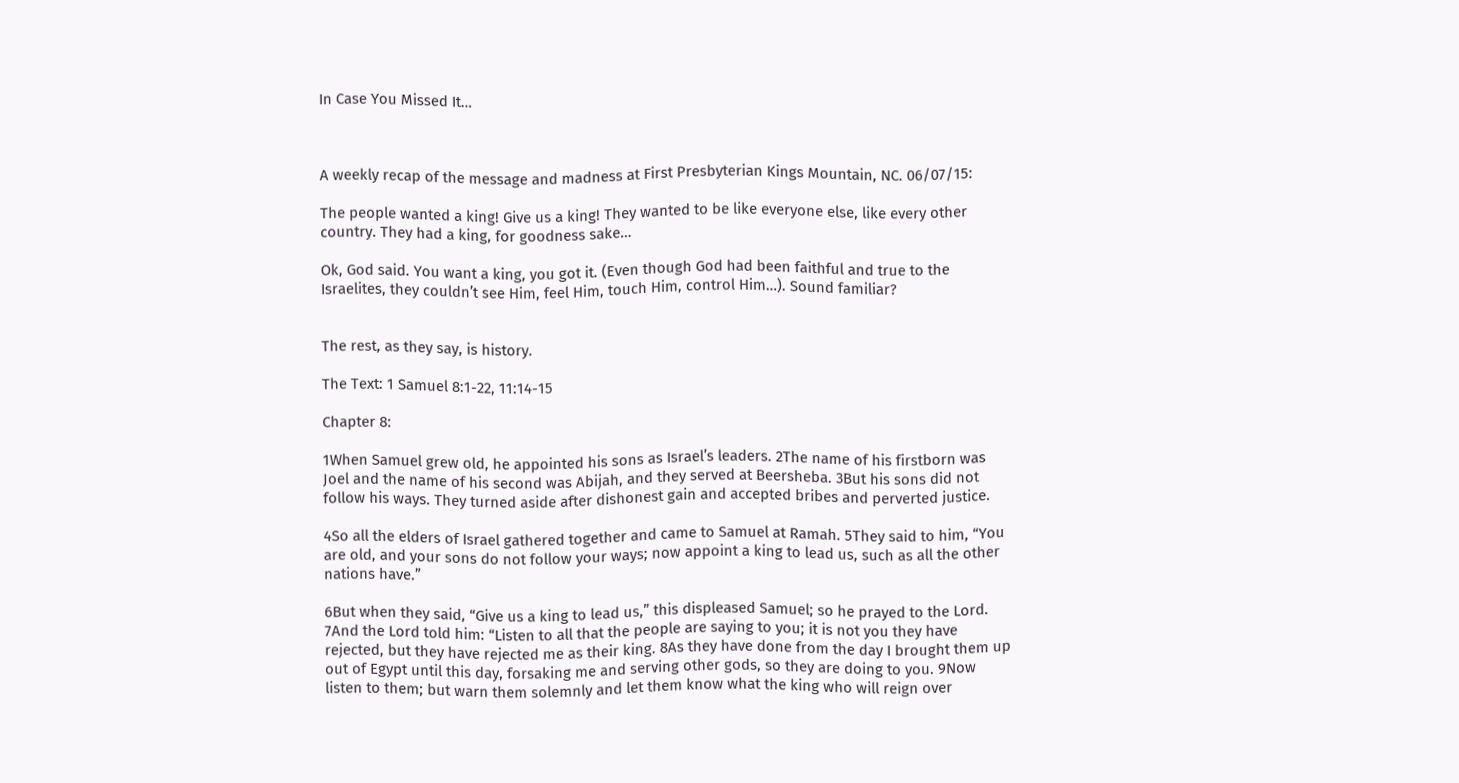In Case You Missed It…



A weekly recap of the message and madness at First Presbyterian Kings Mountain, NC. 06/07/15:

The people wanted a king! Give us a king! They wanted to be like everyone else, like every other country. They had a king, for goodness sake…

Ok, God said. You want a king, you got it. (Even though God had been faithful and true to the Israelites, they couldn’t see Him, feel Him, touch Him, control Him…). Sound familiar?


The rest, as they say, is history.

The Text: 1 Samuel 8:1-22, 11:14-15

Chapter 8:

1When Samuel grew old, he appointed his sons as Israel’s leaders. 2The name of his firstborn was Joel and the name of his second was Abijah, and they served at Beersheba. 3But his sons did not follow his ways. They turned aside after dishonest gain and accepted bribes and perverted justice.

4So all the elders of Israel gathered together and came to Samuel at Ramah. 5They said to him, “You are old, and your sons do not follow your ways; now appoint a king to lead us, such as all the other nations have.”

6But when they said, “Give us a king to lead us,” this displeased Samuel; so he prayed to the Lord. 7And the Lord told him: “Listen to all that the people are saying to you; it is not you they have rejected, but they have rejected me as their king. 8As they have done from the day I brought them up out of Egypt until this day, forsaking me and serving other gods, so they are doing to you. 9Now listen to them; but warn them solemnly and let them know what the king who will reign over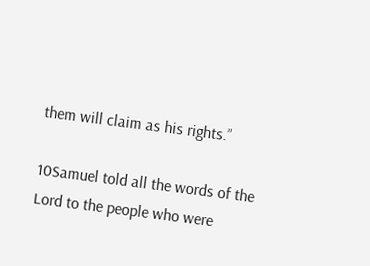them will claim as his rights.”

10Samuel told all the words of the Lord to the people who were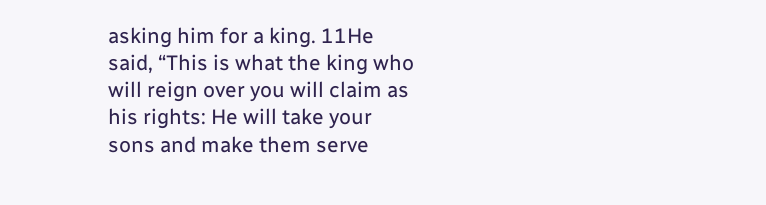asking him for a king. 11He said, “This is what the king who will reign over you will claim as his rights: He will take your sons and make them serve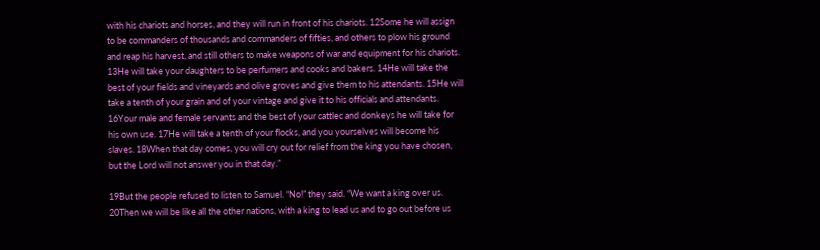with his chariots and horses, and they will run in front of his chariots. 12Some he will assign to be commanders of thousands and commanders of fifties, and others to plow his ground and reap his harvest, and still others to make weapons of war and equipment for his chariots. 13He will take your daughters to be perfumers and cooks and bakers. 14He will take the best of your fields and vineyards and olive groves and give them to his attendants. 15He will take a tenth of your grain and of your vintage and give it to his officials and attendants. 16Your male and female servants and the best of your cattlec and donkeys he will take for his own use. 17He will take a tenth of your flocks, and you yourselves will become his slaves. 18When that day comes, you will cry out for relief from the king you have chosen, but the Lord will not answer you in that day.”

19But the people refused to listen to Samuel. “No!” they said. “We want a king over us. 20Then we will be like all the other nations, with a king to lead us and to go out before us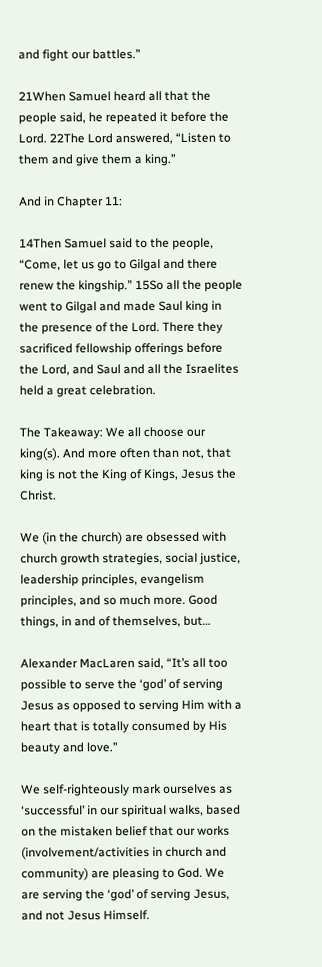and fight our battles.”

21When Samuel heard all that the people said, he repeated it before the Lord. 22The Lord answered, “Listen to them and give them a king.”

And in Chapter 11:

14Then Samuel said to the people, “Come, let us go to Gilgal and there renew the kingship.” 15So all the people went to Gilgal and made Saul king in the presence of the Lord. There they sacrificed fellowship offerings before the Lord, and Saul and all the Israelites held a great celebration.

The Takeaway: We all choose our king(s). And more often than not, that king is not the King of Kings, Jesus the Christ.

We (in the church) are obsessed with church growth strategies, social justice, leadership principles, evangelism principles, and so much more. Good things, in and of themselves, but…

Alexander MacLaren said, “It’s all too possible to serve the ‘god’ of serving Jesus as opposed to serving Him with a heart that is totally consumed by His beauty and love.”

We self-righteously mark ourselves as ‘successful’ in our spiritual walks, based on the mistaken belief that our works (involvement/activities in church and community) are pleasing to God. We are serving the ‘god’ of serving Jesus, and not Jesus Himself.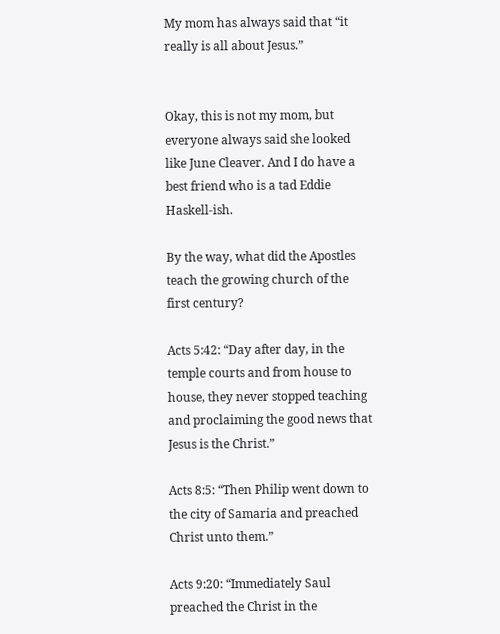My mom has always said that “it really is all about Jesus.”


Okay, this is not my mom, but everyone always said she looked like June Cleaver. And I do have a best friend who is a tad Eddie Haskell-ish.

By the way, what did the Apostles teach the growing church of the first century?

Acts 5:42: “Day after day, in the temple courts and from house to house, they never stopped teaching and proclaiming the good news that Jesus is the Christ.”

Acts 8:5: “Then Philip went down to the city of Samaria and preached Christ unto them.”

Acts 9:20: “Immediately Saul preached the Christ in the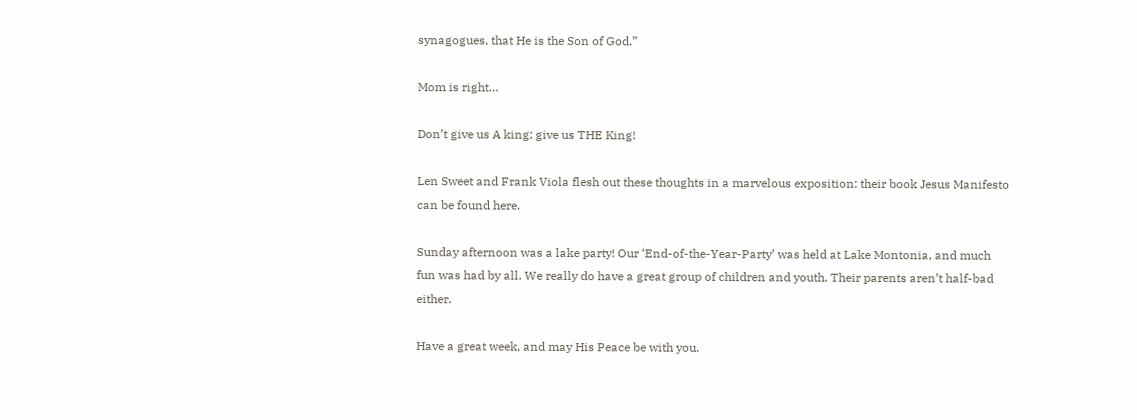synagogues, that He is the Son of God.”

Mom is right…

Don’t give us A king; give us THE King!

Len Sweet and Frank Viola flesh out these thoughts in a marvelous exposition: their book Jesus Manifesto can be found here.

Sunday afternoon was a lake party! Our ‘End-of-the-Year-Party’ was held at Lake Montonia, and much fun was had by all. We really do have a great group of children and youth. Their parents aren’t half-bad either.

Have a great week, and may His Peace be with you.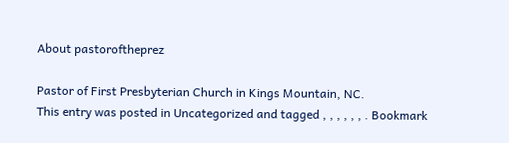About pastoroftheprez

Pastor of First Presbyterian Church in Kings Mountain, NC.
This entry was posted in Uncategorized and tagged , , , , , , . Bookmark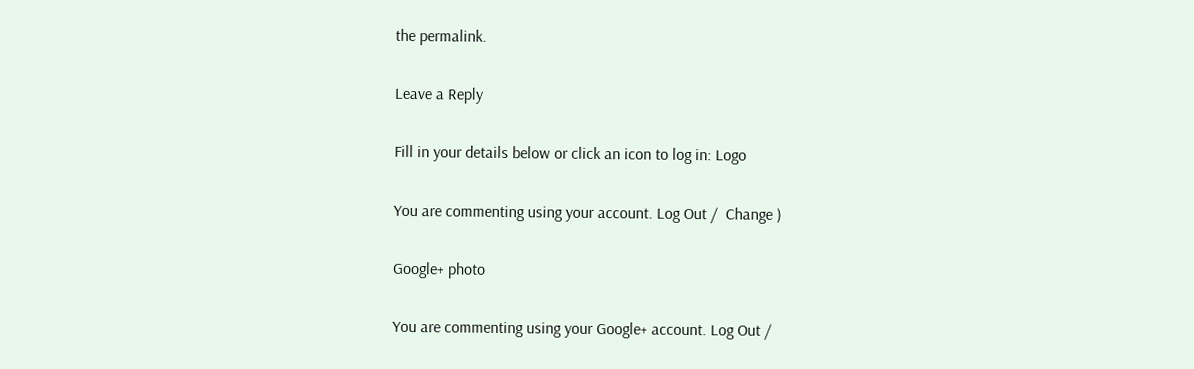the permalink.

Leave a Reply

Fill in your details below or click an icon to log in: Logo

You are commenting using your account. Log Out /  Change )

Google+ photo

You are commenting using your Google+ account. Log Out /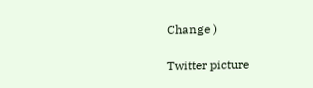Change )

Twitter picture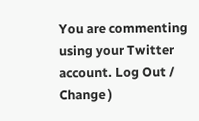You are commenting using your Twitter account. Log Out /  Change )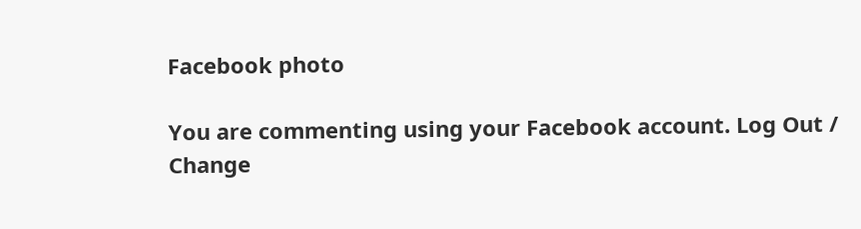Facebook photo

You are commenting using your Facebook account. Log Out /  Change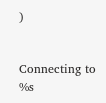)


Connecting to %s